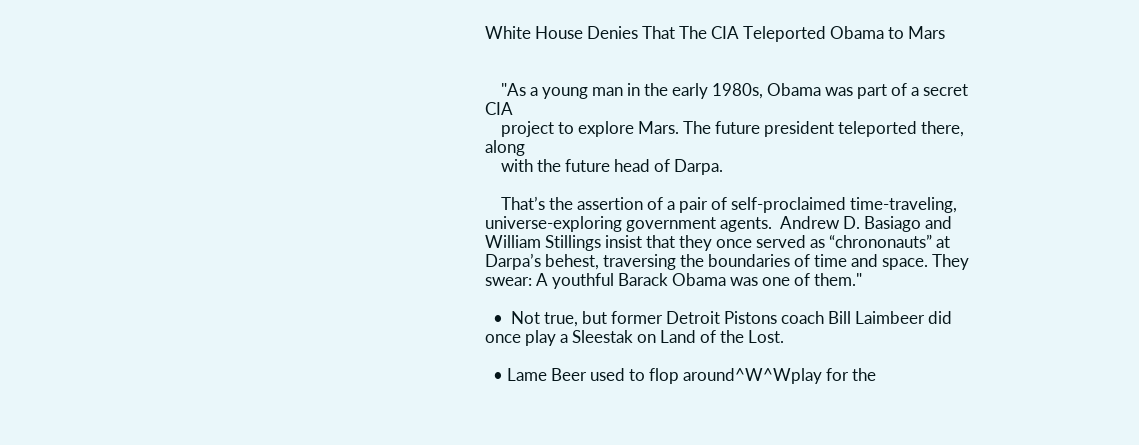White House Denies That The CIA Teleported Obama to Mars


    "As a young man in the early 1980s, Obama was part of a secret CIA
    project to explore Mars. The future president teleported there, along
    with the future head of Darpa.

    That’s the assertion of a pair of self-proclaimed time-traveling, universe-exploring government agents.  Andrew D. Basiago and William Stillings insist that they once served as “chrononauts” at Darpa’s behest, traversing the boundaries of time and space. They swear: A youthful Barack Obama was one of them."

  •  Not true, but former Detroit Pistons coach Bill Laimbeer did once play a Sleestak on Land of the Lost.

  • Lame Beer used to flop around^W^Wplay for the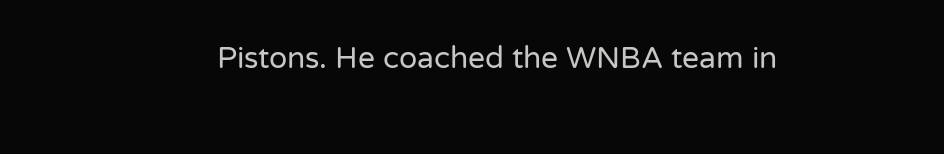Pistons. He coached the WNBA team in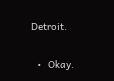Detroit.

  •  Okay.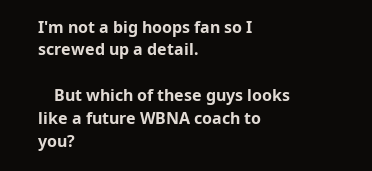I'm not a big hoops fan so I screwed up a detail.

    But which of these guys looks like a future WBNA coach to you?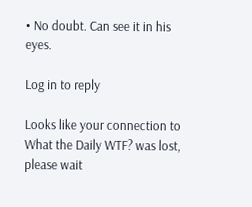• No doubt. Can see it in his eyes.

Log in to reply

Looks like your connection to What the Daily WTF? was lost, please wait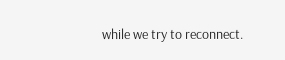while we try to reconnect.